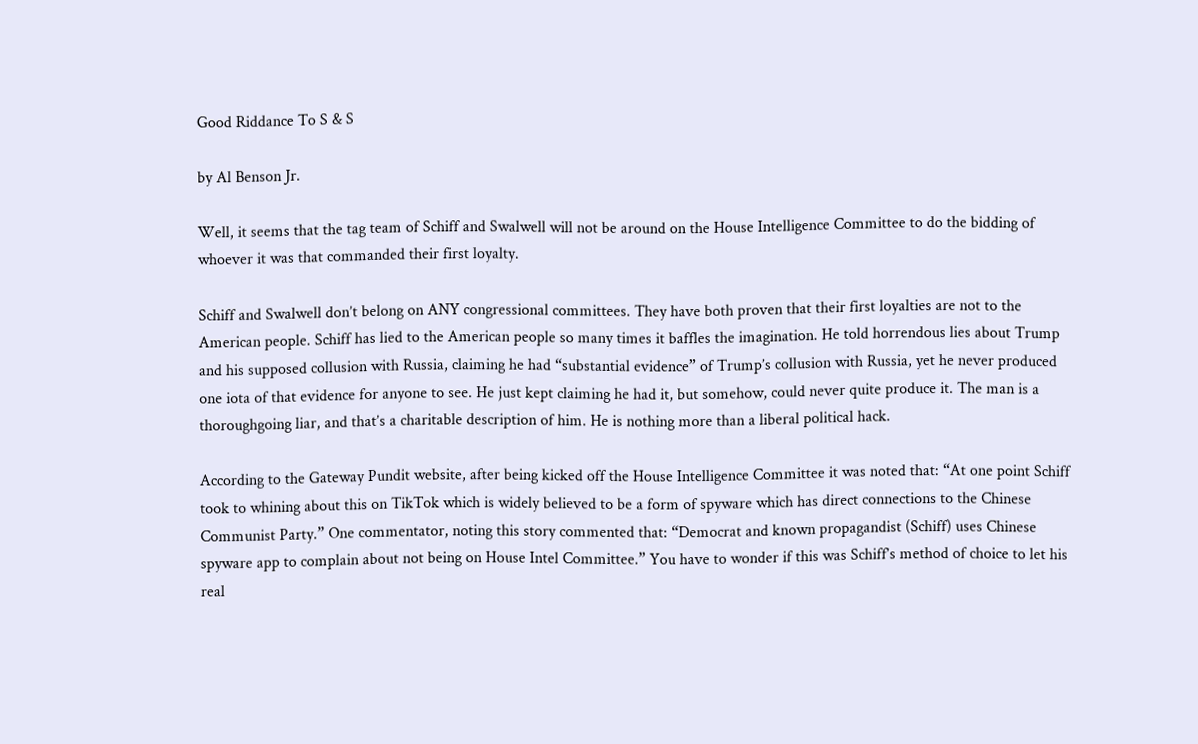Good Riddance To S & S

by Al Benson Jr.

Well, it seems that the tag team of Schiff and Swalwell will not be around on the House Intelligence Committee to do the bidding of whoever it was that commanded their first loyalty.

Schiff and Swalwell don’t belong on ANY congressional committees. They have both proven that their first loyalties are not to the American people. Schiff has lied to the American people so many times it baffles the imagination. He told horrendous lies about Trump and his supposed collusion with Russia, claiming he had “substantial evidence” of Trump’s collusion with Russia, yet he never produced one iota of that evidence for anyone to see. He just kept claiming he had it, but somehow, could never quite produce it. The man is a thoroughgoing liar, and that’s a charitable description of him. He is nothing more than a liberal political hack.

According to the Gateway Pundit website, after being kicked off the House Intelligence Committee it was noted that: “At one point Schiff took to whining about this on TikTok which is widely believed to be a form of spyware which has direct connections to the Chinese Communist Party.” One commentator, noting this story commented that: “Democrat and known propagandist (Schiff) uses Chinese spyware app to complain about not being on House Intel Committee.” You have to wonder if this was Schiff’s method of choice to let his real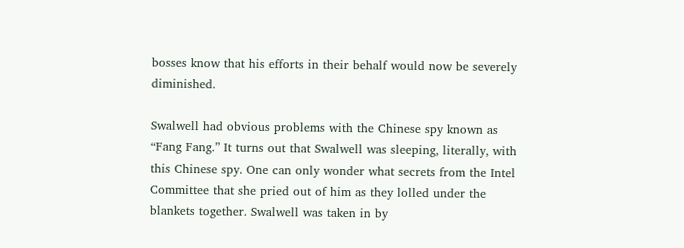bosses know that his efforts in their behalf would now be severely diminished.

Swalwell had obvious problems with the Chinese spy known as “Fang Fang.” It turns out that Swalwell was sleeping, literally, with this Chinese spy. One can only wonder what secrets from the Intel Committee that she pried out of him as they lolled under the blankets together. Swalwell was taken in by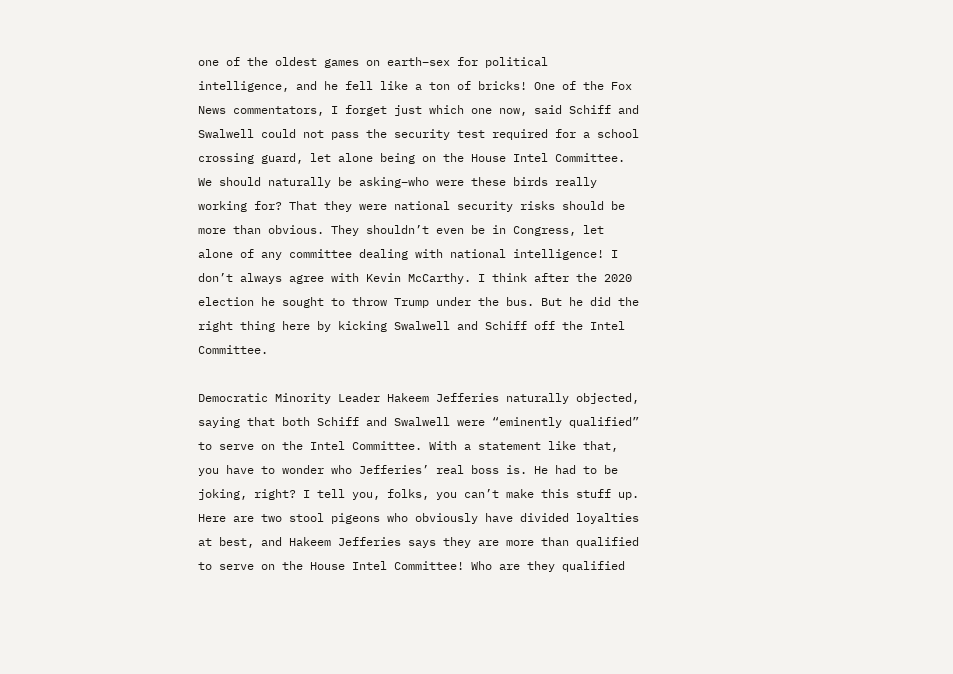one of the oldest games on earth–sex for political intelligence, and he fell like a ton of bricks! One of the Fox News commentators, I forget just which one now, said Schiff and Swalwell could not pass the security test required for a school crossing guard, let alone being on the House Intel Committee. We should naturally be asking–who were these birds really working for? That they were national security risks should be more than obvious. They shouldn’t even be in Congress, let alone of any committee dealing with national intelligence! I don’t always agree with Kevin McCarthy. I think after the 2020 election he sought to throw Trump under the bus. But he did the right thing here by kicking Swalwell and Schiff off the Intel Committee.

Democratic Minority Leader Hakeem Jefferies naturally objected, saying that both Schiff and Swalwell were “eminently qualified” to serve on the Intel Committee. With a statement like that, you have to wonder who Jefferies’ real boss is. He had to be joking, right? I tell you, folks, you can’t make this stuff up. Here are two stool pigeons who obviously have divided loyalties at best, and Hakeem Jefferies says they are more than qualified to serve on the House Intel Committee! Who are they qualified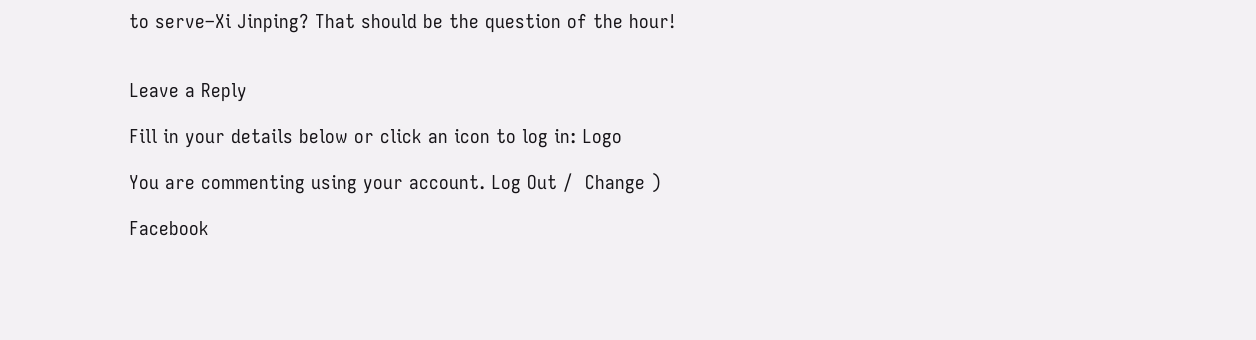to serve–Xi Jinping? That should be the question of the hour!


Leave a Reply

Fill in your details below or click an icon to log in: Logo

You are commenting using your account. Log Out /  Change )

Facebook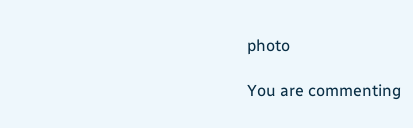photo

You are commenting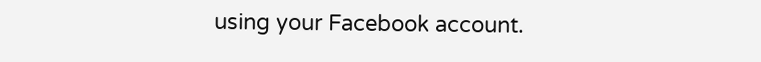using your Facebook account.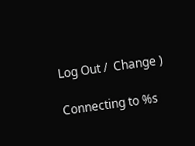Log Out /  Change )

Connecting to %s